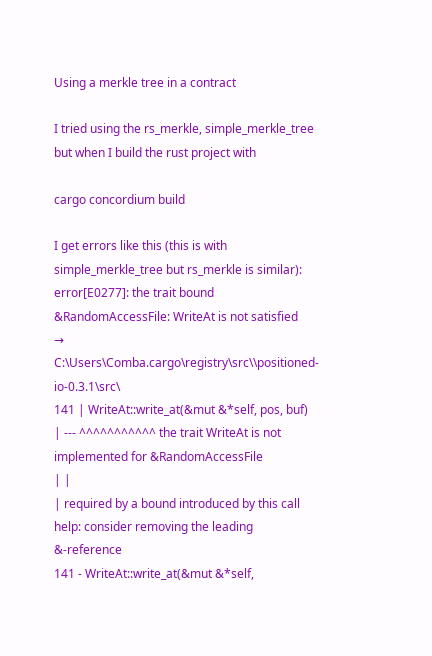Using a merkle tree in a contract

I tried using the rs_merkle, simple_merkle_tree but when I build the rust project with

cargo concordium build

I get errors like this (this is with simple_merkle_tree but rs_merkle is similar):
error[E0277]: the trait bound &RandomAccessFile: WriteAt is not satisfied
→ C:\Users\Comba.cargo\registry\src\\positioned-io-0.3.1\src\
141 | WriteAt::write_at(&mut &*self, pos, buf)
| --- ^^^^^^^^^^^ the trait WriteAt is not implemented for &RandomAccessFile
| |
| required by a bound introduced by this call
help: consider removing the leading &-reference
141 - WriteAt::write_at(&mut &*self,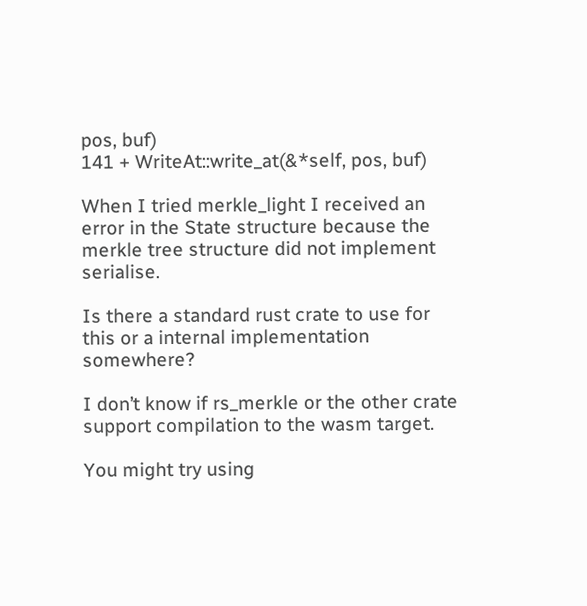pos, buf)
141 + WriteAt::write_at(&*self, pos, buf)

When I tried merkle_light I received an error in the State structure because the merkle tree structure did not implement serialise.

Is there a standard rust crate to use for this or a internal implementation somewhere?

I don’t know if rs_merkle or the other crate support compilation to the wasm target.

You might try using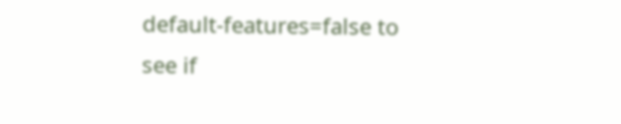default-features=false to see if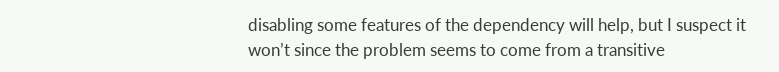disabling some features of the dependency will help, but I suspect it won’t since the problem seems to come from a transitive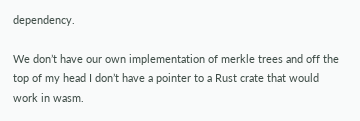dependency.

We don’t have our own implementation of merkle trees and off the top of my head I don’t have a pointer to a Rust crate that would work in wasm.